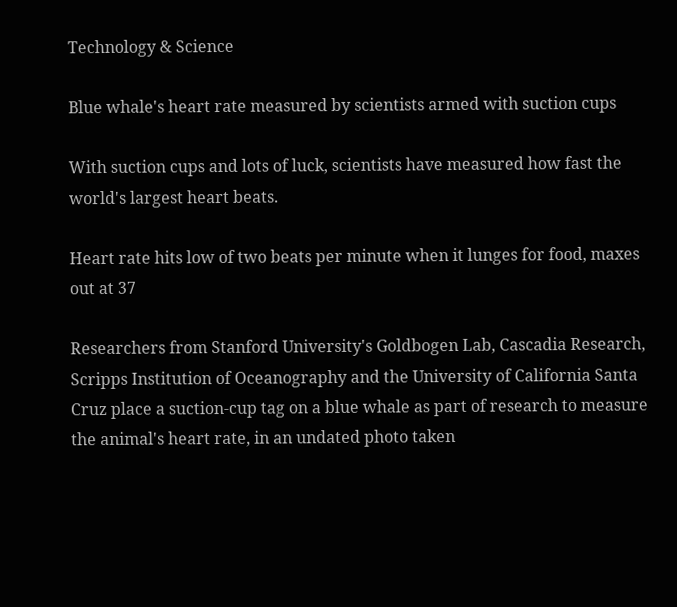Technology & Science

Blue whale's heart rate measured by scientists armed with suction cups

With suction cups and lots of luck, scientists have measured how fast the world's largest heart beats.

Heart rate hits low of two beats per minute when it lunges for food, maxes out at 37

Researchers from Stanford University's Goldbogen Lab, Cascadia Research, Scripps Institution of Oceanography and the University of California Santa Cruz place a suction-cup tag on a blue whale as part of research to measure the animal's heart rate, in an undated photo taken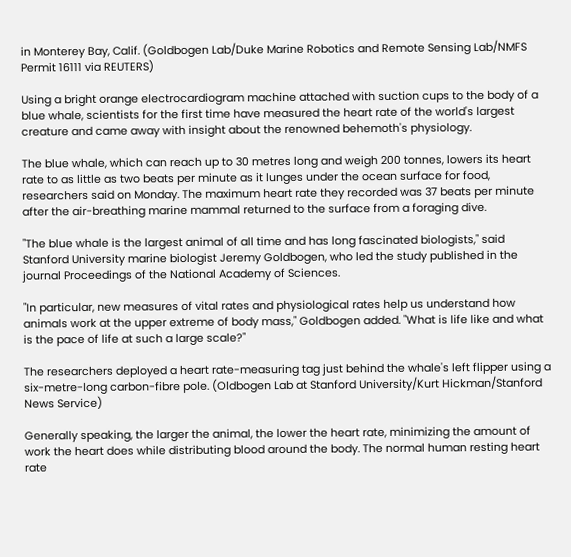in Monterey Bay, Calif. (Goldbogen Lab/Duke Marine Robotics and Remote Sensing Lab/NMFS Permit 16111 via REUTERS)

Using a bright orange electrocardiogram machine attached with suction cups to the body of a blue whale, scientists for the first time have measured the heart rate of the world's largest creature and came away with insight about the renowned behemoth's physiology.

The blue whale, which can reach up to 30 metres long and weigh 200 tonnes, lowers its heart rate to as little as two beats per minute as it lunges under the ocean surface for food, researchers said on Monday. The maximum heart rate they recorded was 37 beats per minute after the air-breathing marine mammal returned to the surface from a foraging dive.

"The blue whale is the largest animal of all time and has long fascinated biologists," said Stanford University marine biologist Jeremy Goldbogen, who led the study published in the journal Proceedings of the National Academy of Sciences.

"In particular, new measures of vital rates and physiological rates help us understand how animals work at the upper extreme of body mass," Goldbogen added. "What is life like and what is the pace of life at such a large scale?"

The researchers deployed a heart rate-measuring tag just behind the whale's left flipper using a six-metre-long carbon-fibre pole. (Oldbogen Lab at Stanford University/Kurt Hickman/Stanford News Service)

Generally speaking, the larger the animal, the lower the heart rate, minimizing the amount of work the heart does while distributing blood around the body. The normal human resting heart rate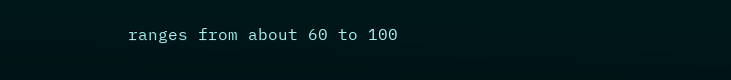ranges from about 60 to 100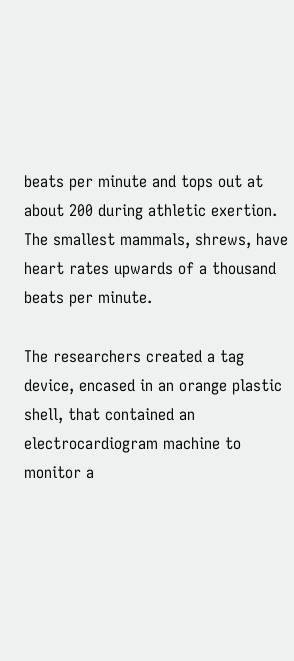beats per minute and tops out at about 200 during athletic exertion. The smallest mammals, shrews, have heart rates upwards of a thousand beats per minute.

The researchers created a tag device, encased in an orange plastic shell, that contained an electrocardiogram machine to monitor a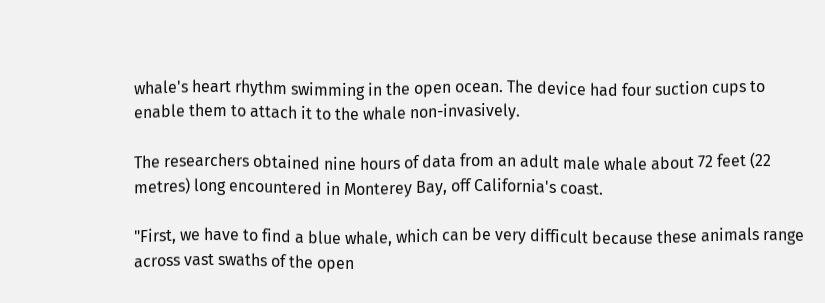whale's heart rhythm swimming in the open ocean. The device had four suction cups to enable them to attach it to the whale non-invasively.

The researchers obtained nine hours of data from an adult male whale about 72 feet (22 metres) long encountered in Monterey Bay, off California's coast.

"First, we have to find a blue whale, which can be very difficult because these animals range across vast swaths of the open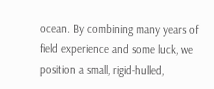ocean. By combining many years of field experience and some luck, we position a small, rigid-hulled,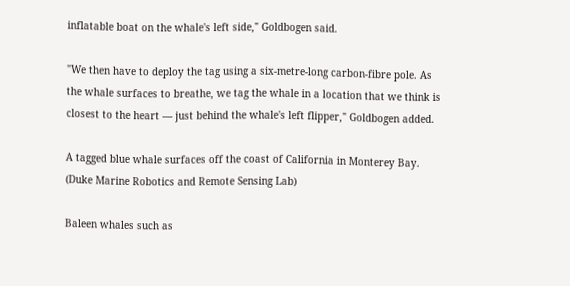inflatable boat on the whale's left side," Goldbogen said.

"We then have to deploy the tag using a six-metre-long carbon-fibre pole. As the whale surfaces to breathe, we tag the whale in a location that we think is closest to the heart — just behind the whale's left flipper," Goldbogen added.

A tagged blue whale surfaces off the coast of California in Monterey Bay. (Duke Marine Robotics and Remote Sensing Lab)

Baleen whales such as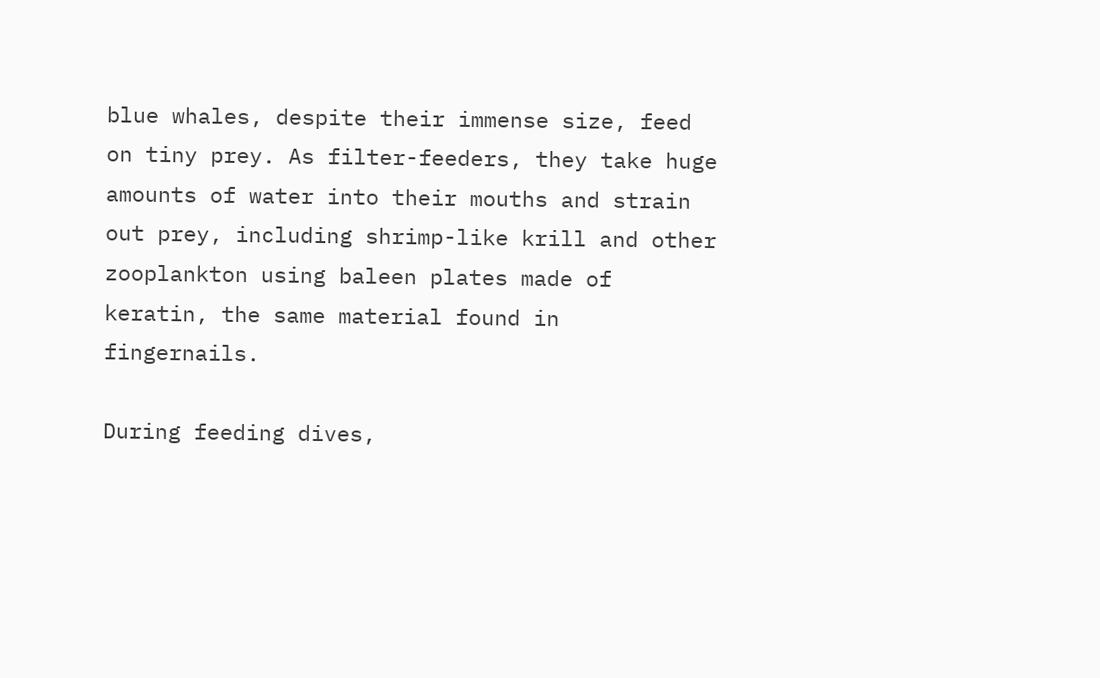blue whales, despite their immense size, feed on tiny prey. As filter-feeders, they take huge amounts of water into their mouths and strain out prey, including shrimp-like krill and other zooplankton using baleen plates made of keratin, the same material found in fingernails.

During feeding dives,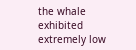the whale exhibited extremely low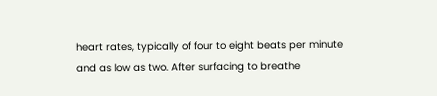heart rates, typically of four to eight beats per minute and as low as two. After surfacing to breathe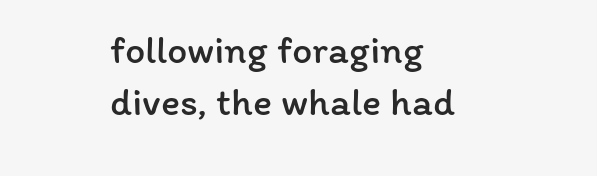following foraging dives, the whale had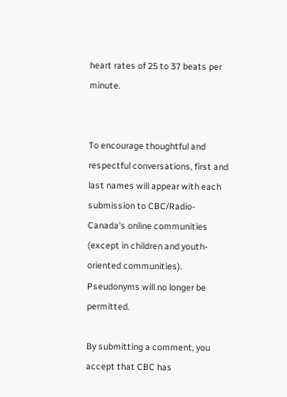heart rates of 25 to 37 beats per minute.


To encourage thoughtful and respectful conversations, first and last names will appear with each submission to CBC/Radio-Canada's online communities (except in children and youth-oriented communities). Pseudonyms will no longer be permitted.

By submitting a comment, you accept that CBC has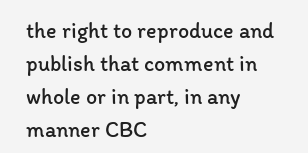the right to reproduce and publish that comment in whole or in part, in any manner CBC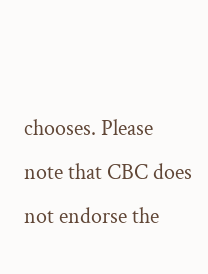chooses. Please note that CBC does not endorse the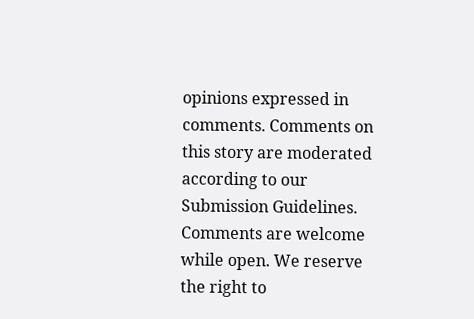opinions expressed in comments. Comments on this story are moderated according to our Submission Guidelines. Comments are welcome while open. We reserve the right to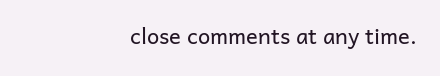close comments at any time.